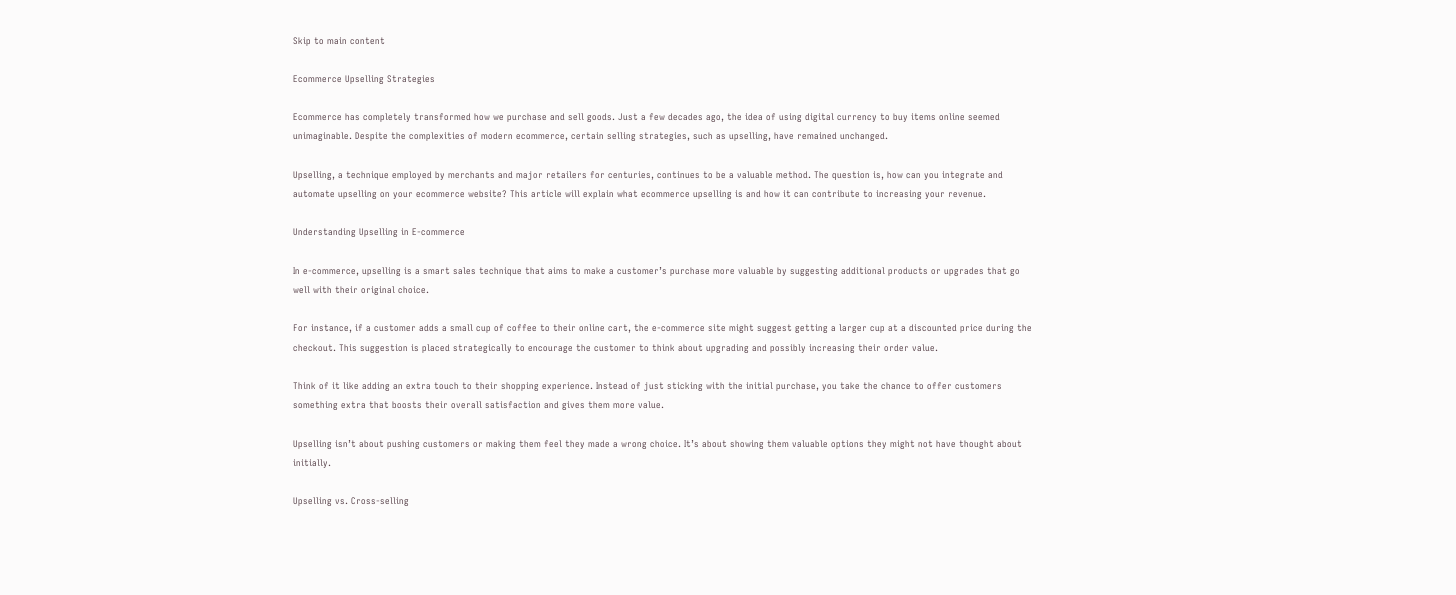Skip to main content

Ecommerce Upselling Strategies

Ecommerce has completely transformed how we purchase and sell goods. Just a few decades ago, the idea of using digital currency to buy items online seemed unimaginable. Despite the complexities of modern ecommerce, certain selling strategies, such as upselling, have remained unchanged.

Upselling, a technique employed by merchants and major retailers for centuries, continues to be a valuable method. The question is, how can you integrate and automate upselling on your ecommerce website? This article will explain what ecommerce upselling is and how it can contribute to increasing your revenue.

Understanding Upselling in E-commerce

In e-commerce, upselling is a smart sales technique that aims to make a customer’s purchase more valuable by suggesting additional products or upgrades that go well with their original choice.

For instance, if a customer adds a small cup of coffee to their online cart, the e-commerce site might suggest getting a larger cup at a discounted price during the checkout. This suggestion is placed strategically to encourage the customer to think about upgrading and possibly increasing their order value.

Think of it like adding an extra touch to their shopping experience. Instead of just sticking with the initial purchase, you take the chance to offer customers something extra that boosts their overall satisfaction and gives them more value.

Upselling isn’t about pushing customers or making them feel they made a wrong choice. It’s about showing them valuable options they might not have thought about initially.

Upselling vs. Cross-selling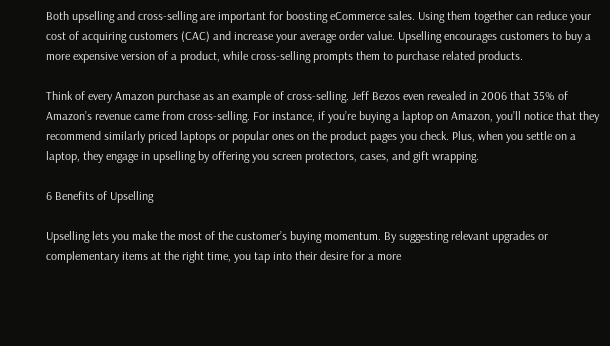Both upselling and cross-selling are important for boosting eCommerce sales. Using them together can reduce your cost of acquiring customers (CAC) and increase your average order value. Upselling encourages customers to buy a more expensive version of a product, while cross-selling prompts them to purchase related products.

Think of every Amazon purchase as an example of cross-selling. Jeff Bezos even revealed in 2006 that 35% of Amazon’s revenue came from cross-selling. For instance, if you’re buying a laptop on Amazon, you’ll notice that they recommend similarly priced laptops or popular ones on the product pages you check. Plus, when you settle on a laptop, they engage in upselling by offering you screen protectors, cases, and gift wrapping.

6 Benefits of Upselling

Upselling lets you make the most of the customer’s buying momentum. By suggesting relevant upgrades or complementary items at the right time, you tap into their desire for a more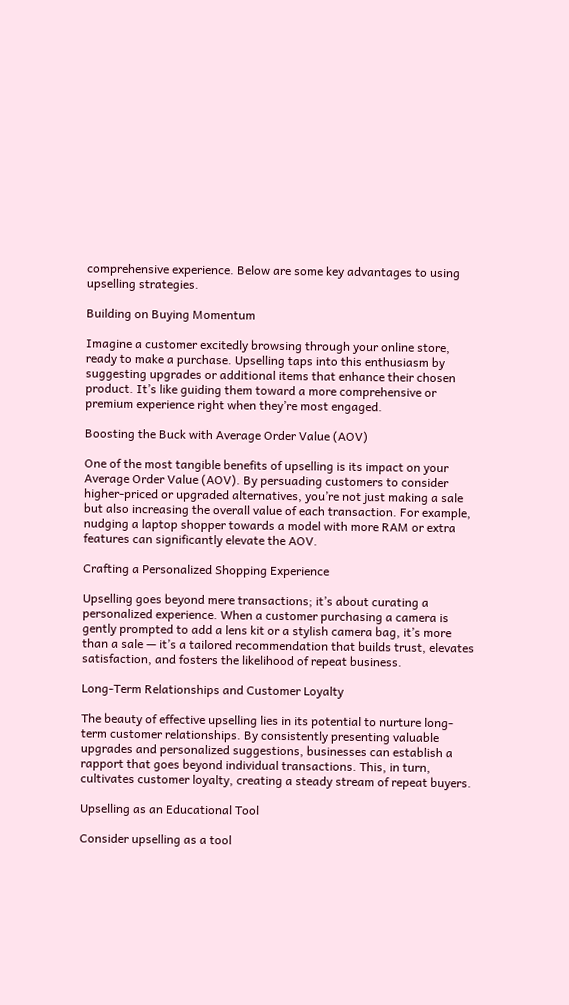comprehensive experience. Below are some key advantages to using upselling strategies.

Building on Buying Momentum

Imagine a customer excitedly browsing through your online store, ready to make a purchase. Upselling taps into this enthusiasm by suggesting upgrades or additional items that enhance their chosen product. It’s like guiding them toward a more comprehensive or premium experience right when they’re most engaged.

Boosting the Buck with Average Order Value (AOV)

One of the most tangible benefits of upselling is its impact on your Average Order Value (AOV). By persuading customers to consider higher-priced or upgraded alternatives, you’re not just making a sale but also increasing the overall value of each transaction. For example, nudging a laptop shopper towards a model with more RAM or extra features can significantly elevate the AOV.

Crafting a Personalized Shopping Experience

Upselling goes beyond mere transactions; it’s about curating a personalized experience. When a customer purchasing a camera is gently prompted to add a lens kit or a stylish camera bag, it’s more than a sale — it’s a tailored recommendation that builds trust, elevates satisfaction, and fosters the likelihood of repeat business.

Long-Term Relationships and Customer Loyalty

The beauty of effective upselling lies in its potential to nurture long-term customer relationships. By consistently presenting valuable upgrades and personalized suggestions, businesses can establish a rapport that goes beyond individual transactions. This, in turn, cultivates customer loyalty, creating a steady stream of repeat buyers.

Upselling as an Educational Tool

Consider upselling as a tool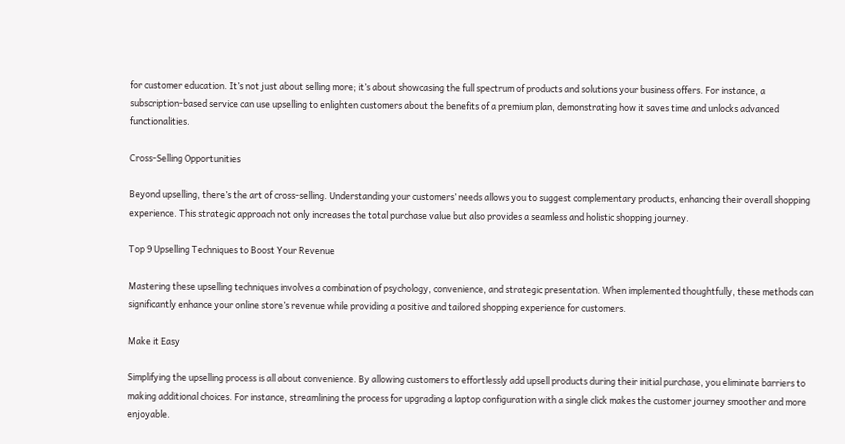for customer education. It’s not just about selling more; it’s about showcasing the full spectrum of products and solutions your business offers. For instance, a subscription-based service can use upselling to enlighten customers about the benefits of a premium plan, demonstrating how it saves time and unlocks advanced functionalities.

Cross-Selling Opportunities

Beyond upselling, there’s the art of cross-selling. Understanding your customers’ needs allows you to suggest complementary products, enhancing their overall shopping experience. This strategic approach not only increases the total purchase value but also provides a seamless and holistic shopping journey.

Top 9 Upselling Techniques to Boost Your Revenue

Mastering these upselling techniques involves a combination of psychology, convenience, and strategic presentation. When implemented thoughtfully, these methods can significantly enhance your online store’s revenue while providing a positive and tailored shopping experience for customers.

Make it Easy

Simplifying the upselling process is all about convenience. By allowing customers to effortlessly add upsell products during their initial purchase, you eliminate barriers to making additional choices. For instance, streamlining the process for upgrading a laptop configuration with a single click makes the customer journey smoother and more enjoyable.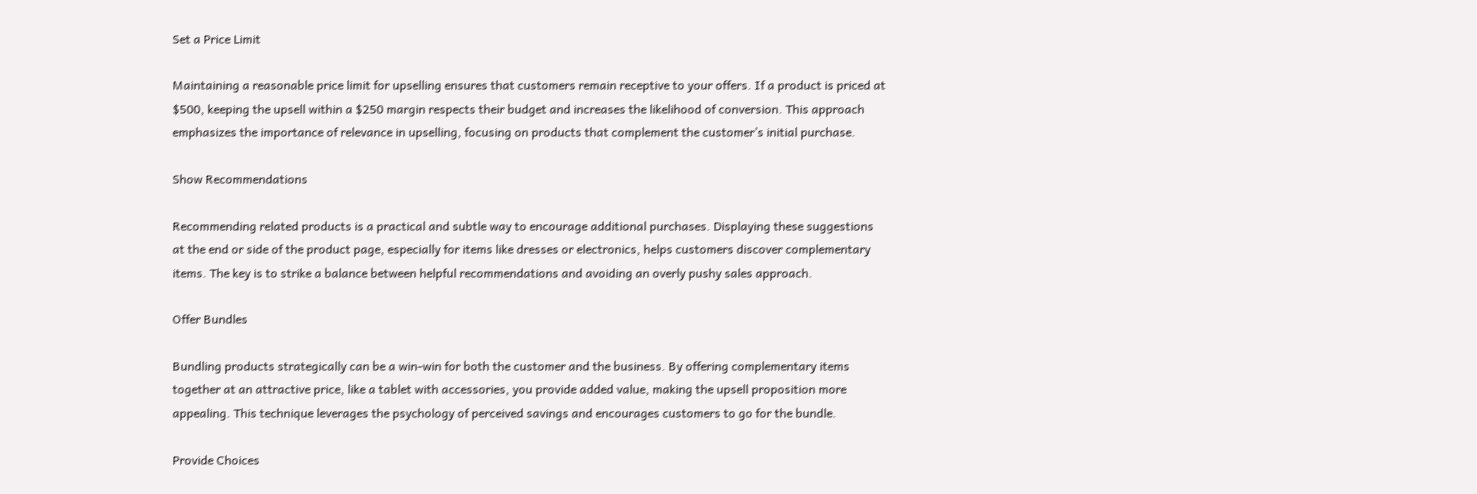Set a Price Limit

Maintaining a reasonable price limit for upselling ensures that customers remain receptive to your offers. If a product is priced at $500, keeping the upsell within a $250 margin respects their budget and increases the likelihood of conversion. This approach emphasizes the importance of relevance in upselling, focusing on products that complement the customer’s initial purchase.

Show Recommendations

Recommending related products is a practical and subtle way to encourage additional purchases. Displaying these suggestions at the end or side of the product page, especially for items like dresses or electronics, helps customers discover complementary items. The key is to strike a balance between helpful recommendations and avoiding an overly pushy sales approach.

Offer Bundles

Bundling products strategically can be a win-win for both the customer and the business. By offering complementary items together at an attractive price, like a tablet with accessories, you provide added value, making the upsell proposition more appealing. This technique leverages the psychology of perceived savings and encourages customers to go for the bundle.

Provide Choices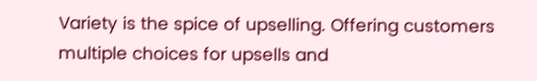Variety is the spice of upselling. Offering customers multiple choices for upsells and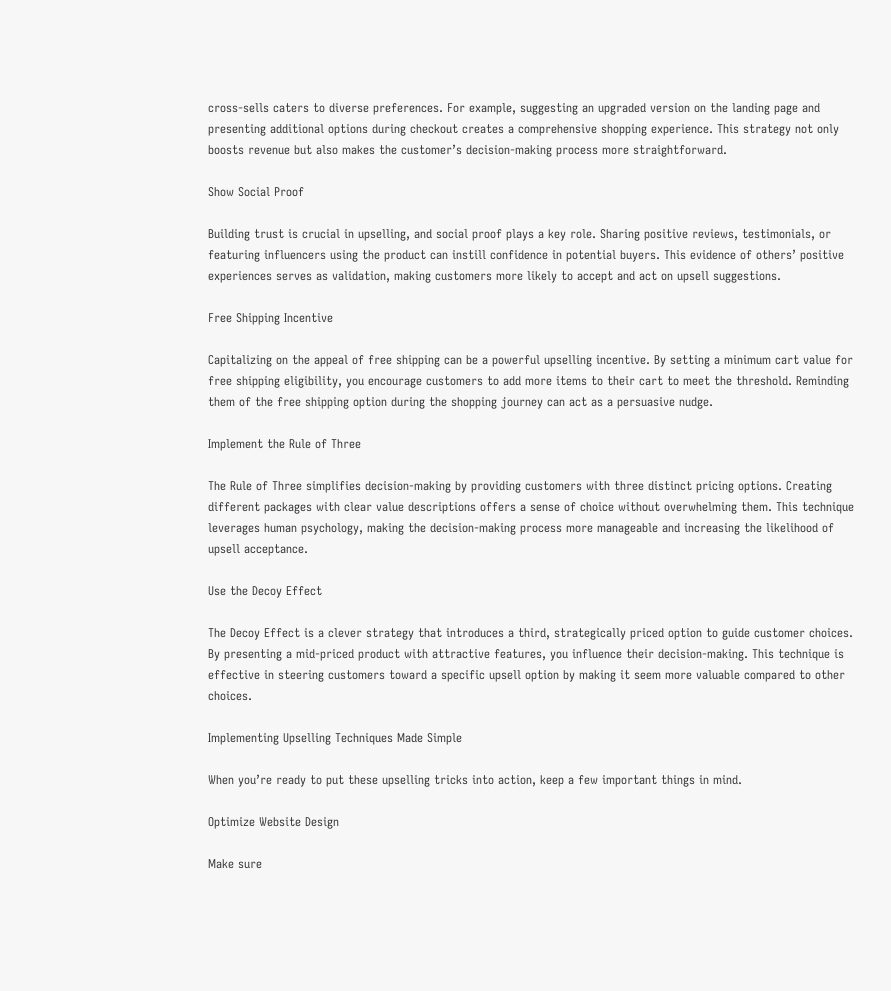cross-sells caters to diverse preferences. For example, suggesting an upgraded version on the landing page and presenting additional options during checkout creates a comprehensive shopping experience. This strategy not only boosts revenue but also makes the customer’s decision-making process more straightforward.

Show Social Proof

Building trust is crucial in upselling, and social proof plays a key role. Sharing positive reviews, testimonials, or featuring influencers using the product can instill confidence in potential buyers. This evidence of others’ positive experiences serves as validation, making customers more likely to accept and act on upsell suggestions.

Free Shipping Incentive

Capitalizing on the appeal of free shipping can be a powerful upselling incentive. By setting a minimum cart value for free shipping eligibility, you encourage customers to add more items to their cart to meet the threshold. Reminding them of the free shipping option during the shopping journey can act as a persuasive nudge.

Implement the Rule of Three

The Rule of Three simplifies decision-making by providing customers with three distinct pricing options. Creating different packages with clear value descriptions offers a sense of choice without overwhelming them. This technique leverages human psychology, making the decision-making process more manageable and increasing the likelihood of upsell acceptance.

Use the Decoy Effect

The Decoy Effect is a clever strategy that introduces a third, strategically priced option to guide customer choices. By presenting a mid-priced product with attractive features, you influence their decision-making. This technique is effective in steering customers toward a specific upsell option by making it seem more valuable compared to other choices.

Implementing Upselling Techniques Made Simple

When you’re ready to put these upselling tricks into action, keep a few important things in mind.

Optimize Website Design

Make sure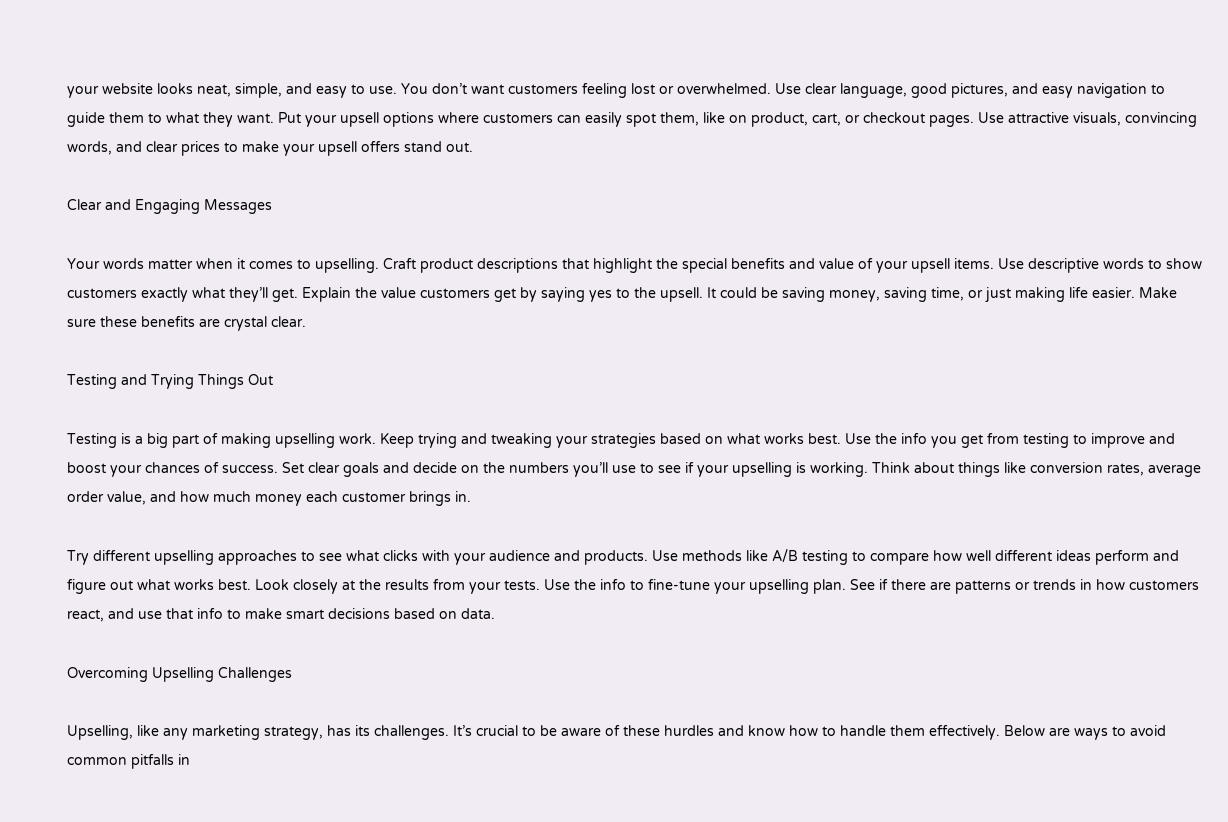your website looks neat, simple, and easy to use. You don’t want customers feeling lost or overwhelmed. Use clear language, good pictures, and easy navigation to guide them to what they want. Put your upsell options where customers can easily spot them, like on product, cart, or checkout pages. Use attractive visuals, convincing words, and clear prices to make your upsell offers stand out.

Clear and Engaging Messages

Your words matter when it comes to upselling. Craft product descriptions that highlight the special benefits and value of your upsell items. Use descriptive words to show customers exactly what they’ll get. Explain the value customers get by saying yes to the upsell. It could be saving money, saving time, or just making life easier. Make sure these benefits are crystal clear.

Testing and Trying Things Out

Testing is a big part of making upselling work. Keep trying and tweaking your strategies based on what works best. Use the info you get from testing to improve and boost your chances of success. Set clear goals and decide on the numbers you’ll use to see if your upselling is working. Think about things like conversion rates, average order value, and how much money each customer brings in.

Try different upselling approaches to see what clicks with your audience and products. Use methods like A/B testing to compare how well different ideas perform and figure out what works best. Look closely at the results from your tests. Use the info to fine-tune your upselling plan. See if there are patterns or trends in how customers react, and use that info to make smart decisions based on data.

Overcoming Upselling Challenges

Upselling, like any marketing strategy, has its challenges. It’s crucial to be aware of these hurdles and know how to handle them effectively. Below are ways to avoid common pitfalls in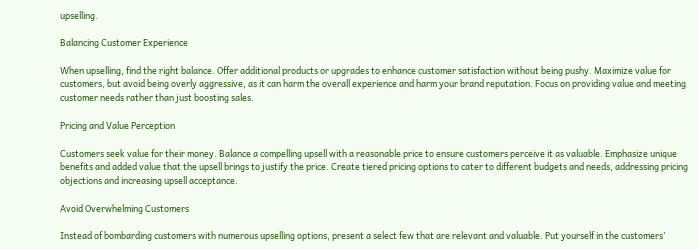upselling.

Balancing Customer Experience

When upselling, find the right balance. Offer additional products or upgrades to enhance customer satisfaction without being pushy. Maximize value for customers, but avoid being overly aggressive, as it can harm the overall experience and harm your brand reputation. Focus on providing value and meeting customer needs rather than just boosting sales.

Pricing and Value Perception

Customers seek value for their money. Balance a compelling upsell with a reasonable price to ensure customers perceive it as valuable. Emphasize unique benefits and added value that the upsell brings to justify the price. Create tiered pricing options to cater to different budgets and needs, addressing pricing objections and increasing upsell acceptance.

Avoid Overwhelming Customers

Instead of bombarding customers with numerous upselling options, present a select few that are relevant and valuable. Put yourself in the customers’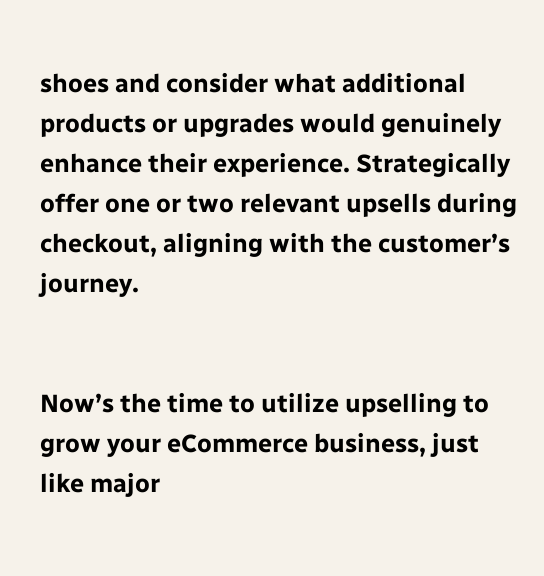shoes and consider what additional products or upgrades would genuinely enhance their experience. Strategically offer one or two relevant upsells during checkout, aligning with the customer’s journey.


Now’s the time to utilize upselling to grow your eCommerce business, just like major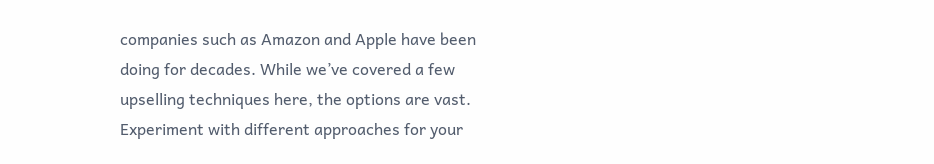companies such as Amazon and Apple have been doing for decades. While we’ve covered a few upselling techniques here, the options are vast. Experiment with different approaches for your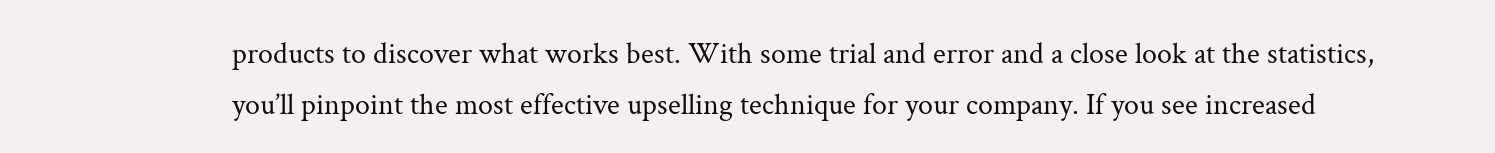products to discover what works best. With some trial and error and a close look at the statistics, you’ll pinpoint the most effective upselling technique for your company. If you see increased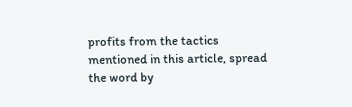profits from the tactics mentioned in this article, spread the word by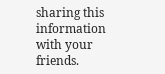sharing this information with your friends.